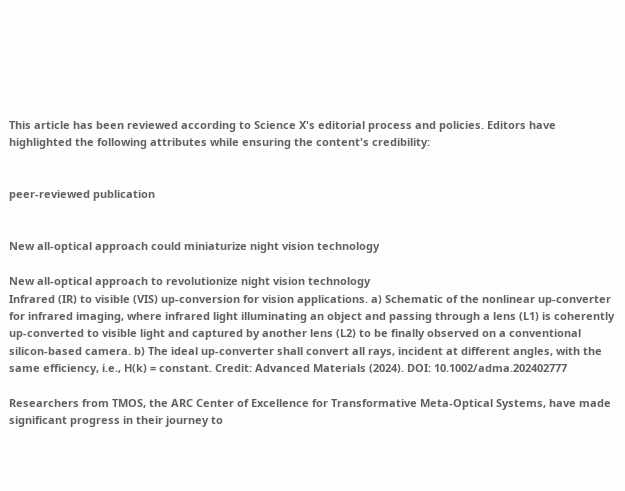This article has been reviewed according to Science X's editorial process and policies. Editors have highlighted the following attributes while ensuring the content's credibility:


peer-reviewed publication


New all-optical approach could miniaturize night vision technology

New all-optical approach to revolutionize night vision technology
Infrared (IR) to visible (VIS) up-conversion for vision applications. a) Schematic of the nonlinear up-converter for infrared imaging, where infrared light illuminating an object and passing through a lens (L1) is coherently up-converted to visible light and captured by another lens (L2) to be finally observed on a conventional silicon-based camera. b) The ideal up-converter shall convert all rays, incident at different angles, with the same efficiency, i.e., H(k) = constant. Credit: Advanced Materials (2024). DOI: 10.1002/adma.202402777

Researchers from TMOS, the ARC Center of Excellence for Transformative Meta-Optical Systems, have made significant progress in their journey to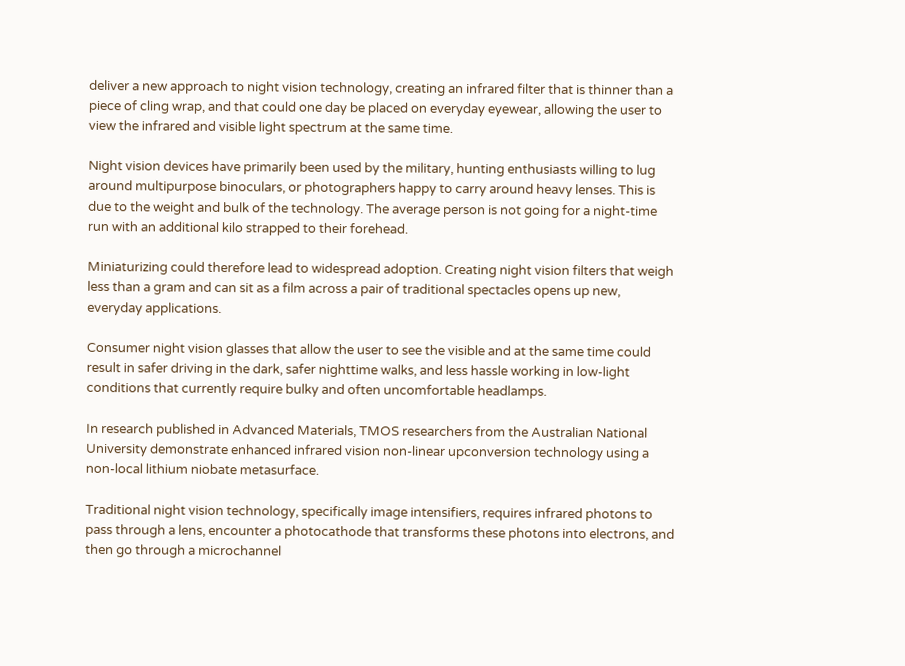deliver a new approach to night vision technology, creating an infrared filter that is thinner than a piece of cling wrap, and that could one day be placed on everyday eyewear, allowing the user to view the infrared and visible light spectrum at the same time.

Night vision devices have primarily been used by the military, hunting enthusiasts willing to lug around multipurpose binoculars, or photographers happy to carry around heavy lenses. This is due to the weight and bulk of the technology. The average person is not going for a night-time run with an additional kilo strapped to their forehead.

Miniaturizing could therefore lead to widespread adoption. Creating night vision filters that weigh less than a gram and can sit as a film across a pair of traditional spectacles opens up new, everyday applications.

Consumer night vision glasses that allow the user to see the visible and at the same time could result in safer driving in the dark, safer nighttime walks, and less hassle working in low-light conditions that currently require bulky and often uncomfortable headlamps.

In research published in Advanced Materials, TMOS researchers from the Australian National University demonstrate enhanced infrared vision non-linear upconversion technology using a non-local lithium niobate metasurface.

Traditional night vision technology, specifically image intensifiers, requires infrared photons to pass through a lens, encounter a photocathode that transforms these photons into electrons, and then go through a microchannel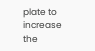plate to increase the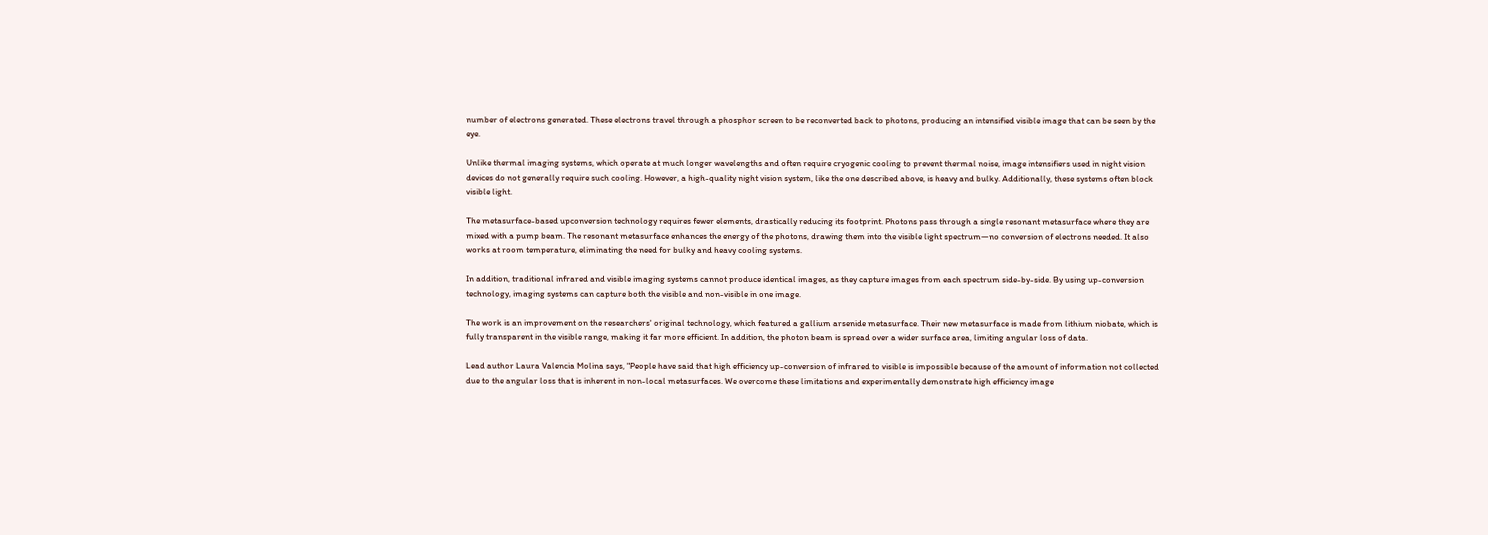number of electrons generated. These electrons travel through a phosphor screen to be reconverted back to photons, producing an intensified visible image that can be seen by the eye.

Unlike thermal imaging systems, which operate at much longer wavelengths and often require cryogenic cooling to prevent thermal noise, image intensifiers used in night vision devices do not generally require such cooling. However, a high-quality night vision system, like the one described above, is heavy and bulky. Additionally, these systems often block visible light.

The metasurface-based upconversion technology requires fewer elements, drastically reducing its footprint. Photons pass through a single resonant metasurface where they are mixed with a pump beam. The resonant metasurface enhances the energy of the photons, drawing them into the visible light spectrum—no conversion of electrons needed. It also works at room temperature, eliminating the need for bulky and heavy cooling systems.

In addition, traditional infrared and visible imaging systems cannot produce identical images, as they capture images from each spectrum side-by-side. By using up-conversion technology, imaging systems can capture both the visible and non-visible in one image.

The work is an improvement on the researchers' original technology, which featured a gallium arsenide metasurface. Their new metasurface is made from lithium niobate, which is fully transparent in the visible range, making it far more efficient. In addition, the photon beam is spread over a wider surface area, limiting angular loss of data.

Lead author Laura Valencia Molina says, "People have said that high efficiency up-conversion of infrared to visible is impossible because of the amount of information not collected due to the angular loss that is inherent in non-local metasurfaces. We overcome these limitations and experimentally demonstrate high efficiency image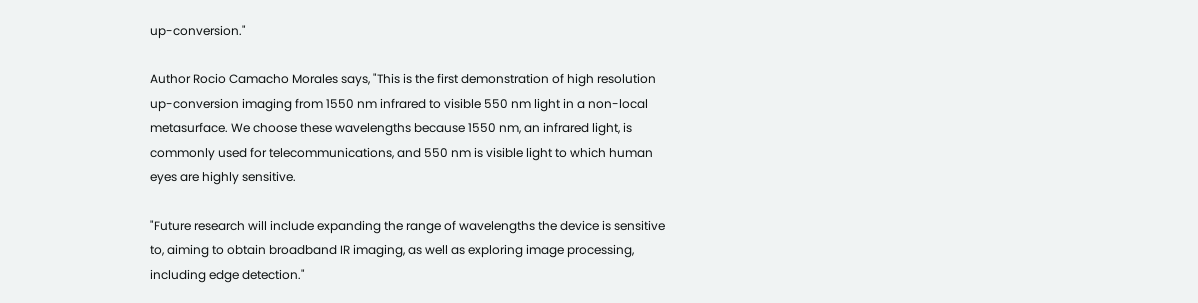up-conversion."

Author Rocio Camacho Morales says, "This is the first demonstration of high resolution up-conversion imaging from 1550 nm infrared to visible 550 nm light in a non-local metasurface. We choose these wavelengths because 1550 nm, an infrared light, is commonly used for telecommunications, and 550 nm is visible light to which human eyes are highly sensitive.

"Future research will include expanding the range of wavelengths the device is sensitive to, aiming to obtain broadband IR imaging, as well as exploring image processing, including edge detection."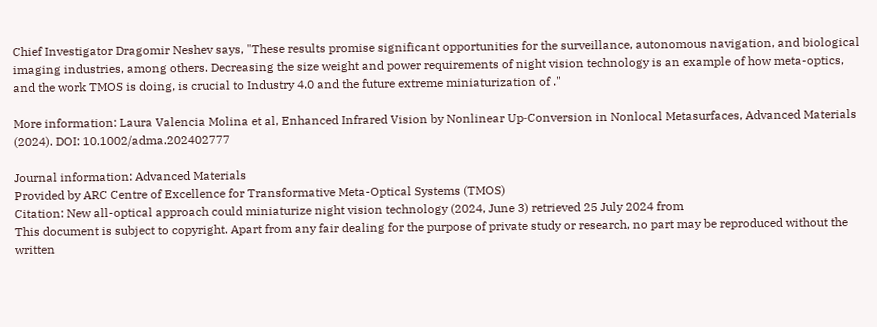Chief Investigator Dragomir Neshev says, "These results promise significant opportunities for the surveillance, autonomous navigation, and biological imaging industries, among others. Decreasing the size weight and power requirements of night vision technology is an example of how meta-optics, and the work TMOS is doing, is crucial to Industry 4.0 and the future extreme miniaturization of ."

More information: Laura Valencia Molina et al, Enhanced Infrared Vision by Nonlinear Up‐Conversion in Nonlocal Metasurfaces, Advanced Materials (2024). DOI: 10.1002/adma.202402777

Journal information: Advanced Materials
Provided by ARC Centre of Excellence for Transformative Meta-Optical Systems (TMOS)
Citation: New all-optical approach could miniaturize night vision technology (2024, June 3) retrieved 25 July 2024 from
This document is subject to copyright. Apart from any fair dealing for the purpose of private study or research, no part may be reproduced without the written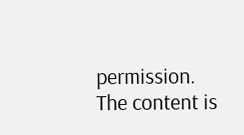permission. The content is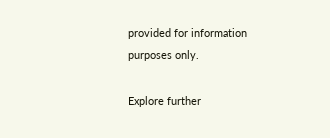provided for information purposes only.

Explore further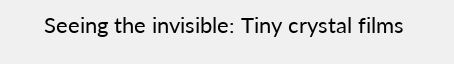Seeing the invisible: Tiny crystal films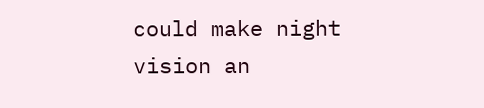could make night vision an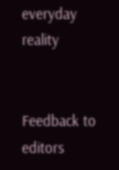everyday reality


Feedback to editors